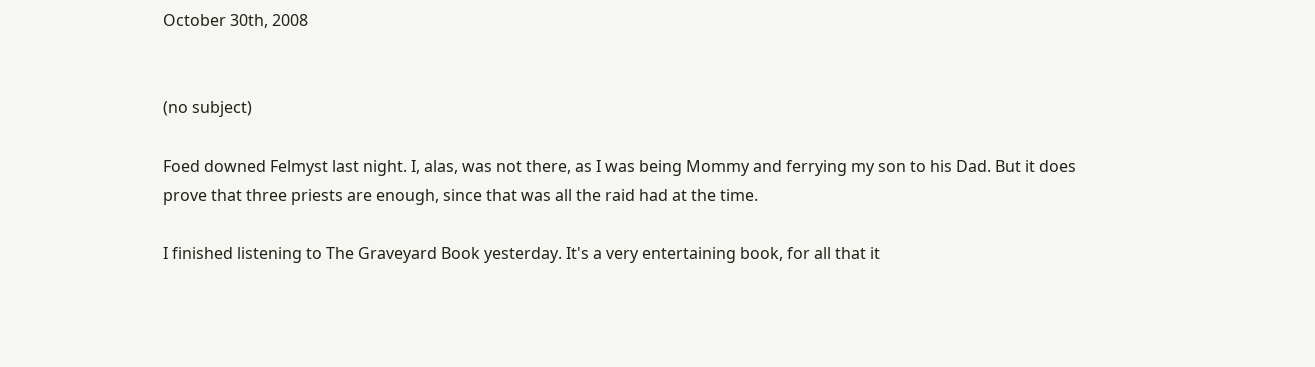October 30th, 2008


(no subject)

Foed downed Felmyst last night. I, alas, was not there, as I was being Mommy and ferrying my son to his Dad. But it does prove that three priests are enough, since that was all the raid had at the time.

I finished listening to The Graveyard Book yesterday. It's a very entertaining book, for all that it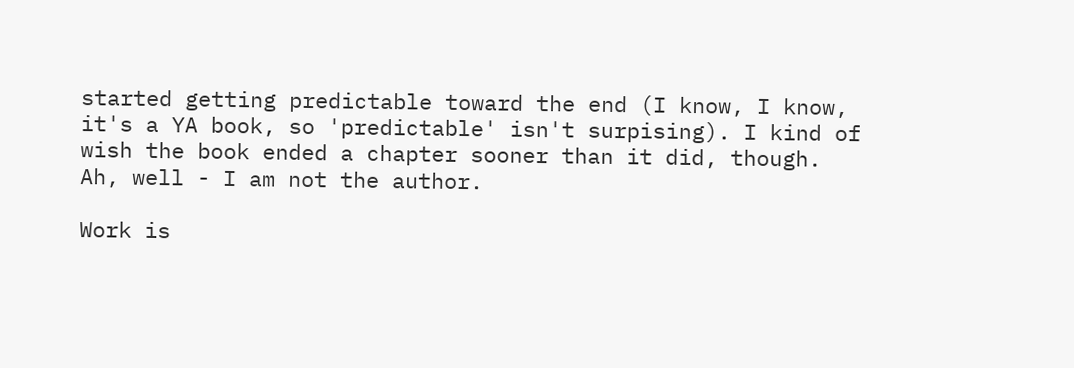started getting predictable toward the end (I know, I know, it's a YA book, so 'predictable' isn't surpising). I kind of wish the book ended a chapter sooner than it did, though. Ah, well - I am not the author.

Work is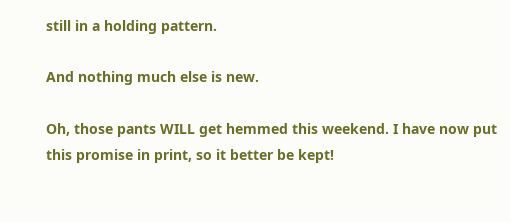still in a holding pattern.

And nothing much else is new.

Oh, those pants WILL get hemmed this weekend. I have now put this promise in print, so it better be kept!